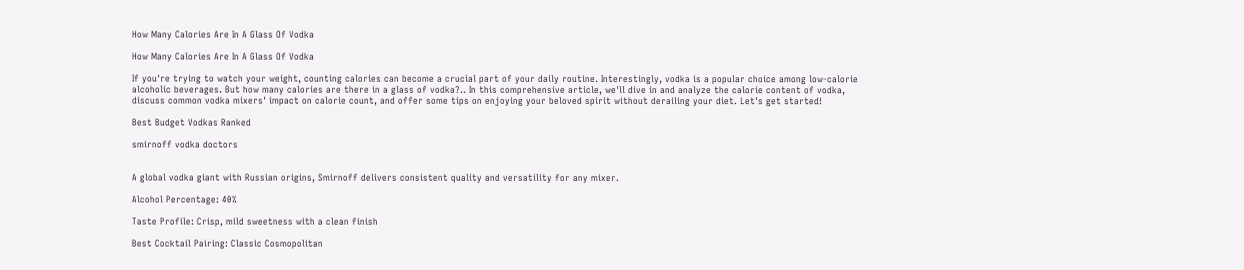How Many Calories Are In A Glass Of Vodka

How Many Calories Are In A Glass Of Vodka

If you're trying to watch your weight, counting calories can become a crucial part of your daily routine. Interestingly, vodka is a popular choice among low-calorie alcoholic beverages. But how many calories are there in a glass of vodka?.. In this comprehensive article, we'll dive in and analyze the calorie content of vodka, discuss common vodka mixers' impact on calorie count, and offer some tips on enjoying your beloved spirit without derailing your diet. Let's get started!

Best Budget Vodkas Ranked

smirnoff vodka doctors


A global vodka giant with Russian origins, Smirnoff delivers consistent quality and versatility for any mixer.

Alcohol Percentage: 40%

Taste Profile: Crisp, mild sweetness with a clean finish

Best Cocktail Pairing: Classic Cosmopolitan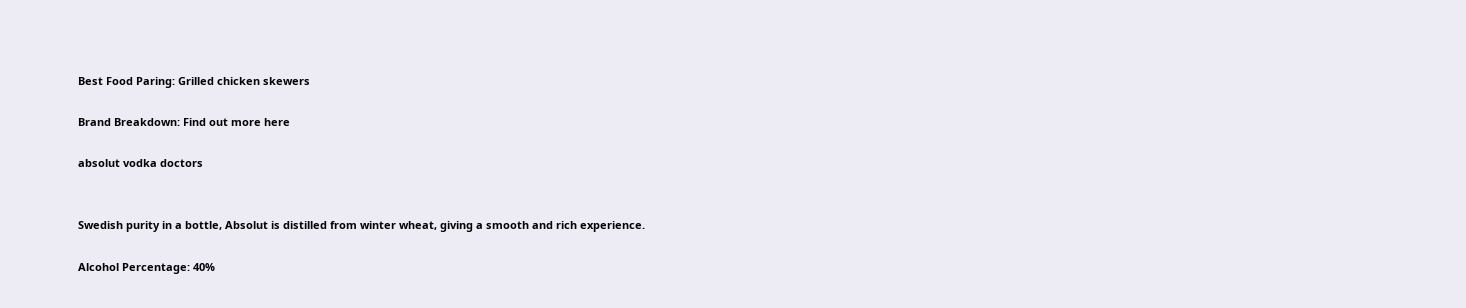Best Food Paring: Grilled chicken skewers

Brand Breakdown: Find out more here

absolut vodka doctors


Swedish purity in a bottle, Absolut is distilled from winter wheat, giving a smooth and rich experience.

Alcohol Percentage: 40%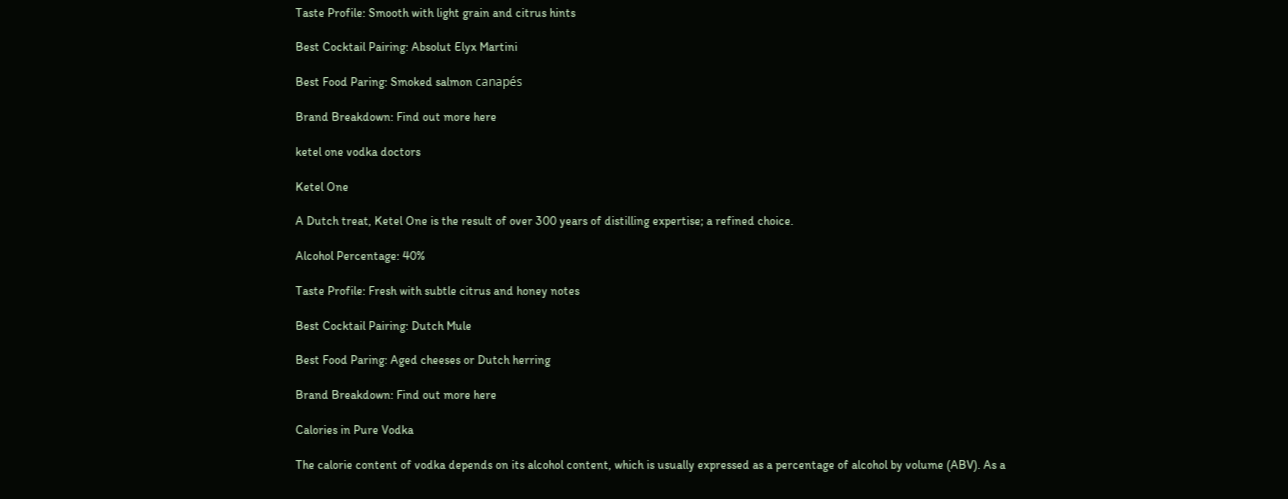Taste Profile: Smooth with light grain and citrus hints

Best Cocktail Pairing: Absolut Elyx Martini

Best Food Paring: Smoked salmon canapés

Brand Breakdown: Find out more here

ketel one vodka doctors

Ketel One

A Dutch treat, Ketel One is the result of over 300 years of distilling expertise; a refined choice.

Alcohol Percentage: 40%

Taste Profile: Fresh with subtle citrus and honey notes

Best Cocktail Pairing: Dutch Mule

Best Food Paring: Aged cheeses or Dutch herring

Brand Breakdown: Find out more here

Calories in Pure Vodka

The calorie content of vodka depends on its alcohol content, which is usually expressed as a percentage of alcohol by volume (ABV). As a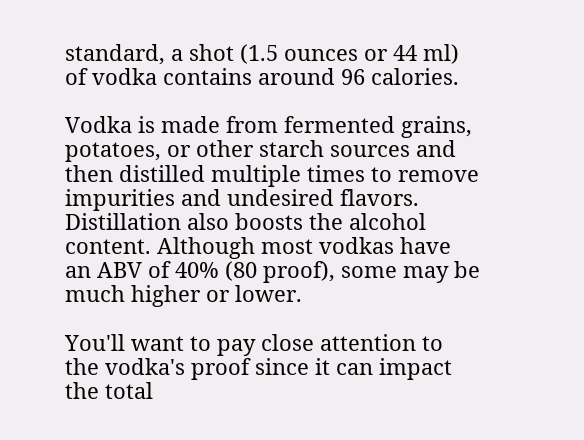standard, a shot (1.5 ounces or 44 ml) of vodka contains around 96 calories.

Vodka is made from fermented grains, potatoes, or other starch sources and then distilled multiple times to remove impurities and undesired flavors. Distillation also boosts the alcohol content. Although most vodkas have an ABV of 40% (80 proof), some may be much higher or lower.

You'll want to pay close attention to the vodka's proof since it can impact the total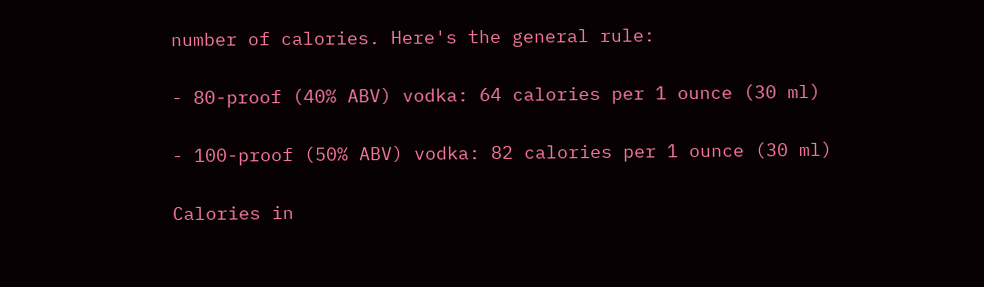number of calories. Here's the general rule:

- 80-proof (40% ABV) vodka: 64 calories per 1 ounce (30 ml)

- 100-proof (50% ABV) vodka: 82 calories per 1 ounce (30 ml)

Calories in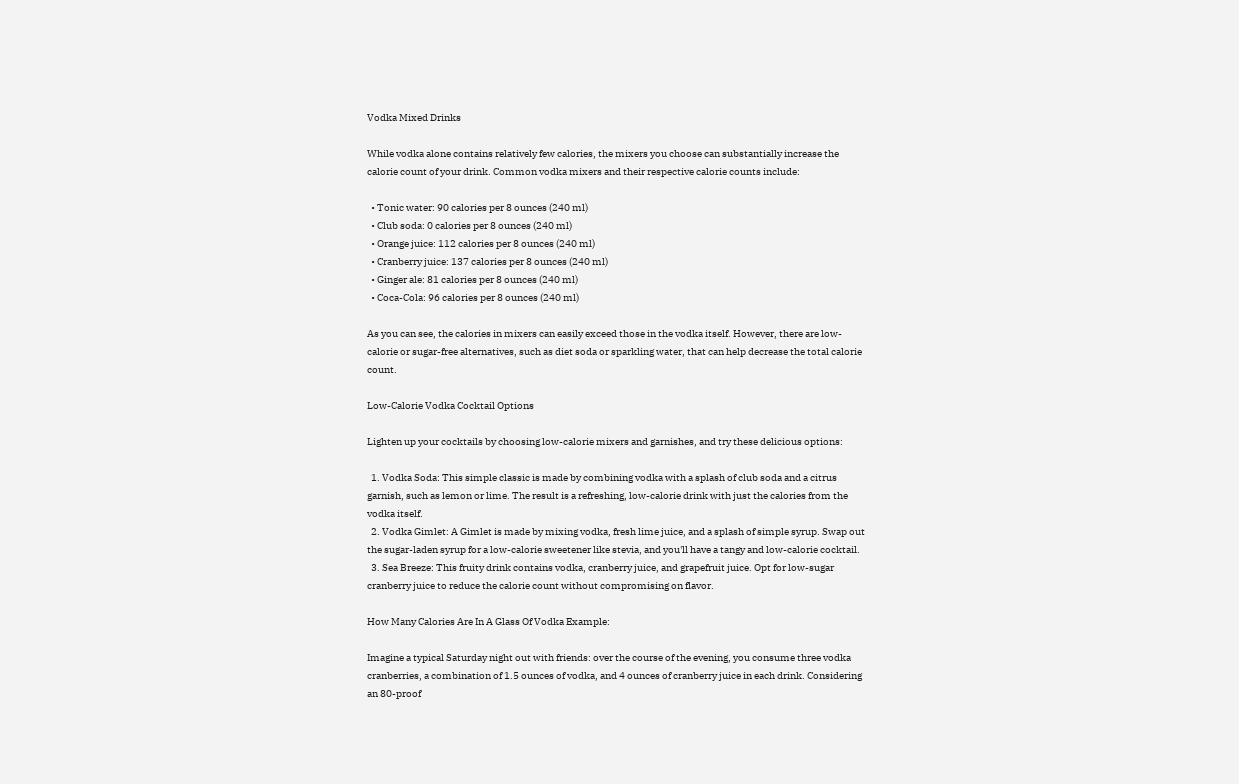Vodka Mixed Drinks

While vodka alone contains relatively few calories, the mixers you choose can substantially increase the calorie count of your drink. Common vodka mixers and their respective calorie counts include:

  • Tonic water: 90 calories per 8 ounces (240 ml)
  • Club soda: 0 calories per 8 ounces (240 ml)
  • Orange juice: 112 calories per 8 ounces (240 ml)
  • Cranberry juice: 137 calories per 8 ounces (240 ml)
  • Ginger ale: 81 calories per 8 ounces (240 ml)
  • Coca-Cola: 96 calories per 8 ounces (240 ml)

As you can see, the calories in mixers can easily exceed those in the vodka itself. However, there are low-calorie or sugar-free alternatives, such as diet soda or sparkling water, that can help decrease the total calorie count.

Low-Calorie Vodka Cocktail Options

Lighten up your cocktails by choosing low-calorie mixers and garnishes, and try these delicious options:

  1. Vodka Soda: This simple classic is made by combining vodka with a splash of club soda and a citrus garnish, such as lemon or lime. The result is a refreshing, low-calorie drink with just the calories from the vodka itself.
  2. Vodka Gimlet: A Gimlet is made by mixing vodka, fresh lime juice, and a splash of simple syrup. Swap out the sugar-laden syrup for a low-calorie sweetener like stevia, and you'll have a tangy and low-calorie cocktail.
  3. Sea Breeze: This fruity drink contains vodka, cranberry juice, and grapefruit juice. Opt for low-sugar cranberry juice to reduce the calorie count without compromising on flavor.

How Many Calories Are In A Glass Of Vodka Example:

Imagine a typical Saturday night out with friends: over the course of the evening, you consume three vodka cranberries, a combination of 1.5 ounces of vodka, and 4 ounces of cranberry juice in each drink. Considering an 80-proof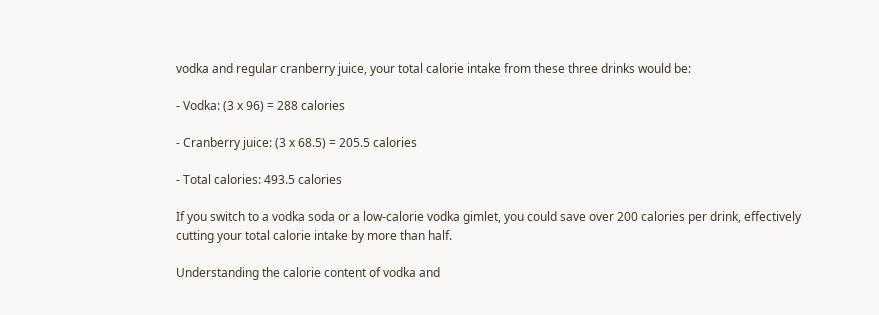vodka and regular cranberry juice, your total calorie intake from these three drinks would be:

- Vodka: (3 x 96) = 288 calories

- Cranberry juice: (3 x 68.5) = 205.5 calories

- Total calories: 493.5 calories

If you switch to a vodka soda or a low-calorie vodka gimlet, you could save over 200 calories per drink, effectively cutting your total calorie intake by more than half.

Understanding the calorie content of vodka and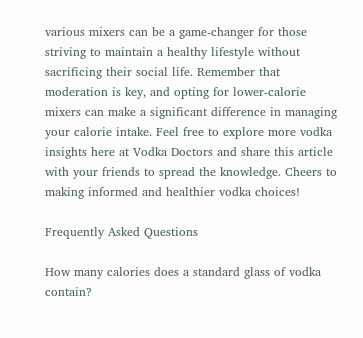various mixers can be a game-changer for those striving to maintain a healthy lifestyle without sacrificing their social life. Remember that moderation is key, and opting for lower-calorie mixers can make a significant difference in managing your calorie intake. Feel free to explore more vodka insights here at Vodka Doctors and share this article with your friends to spread the knowledge. Cheers to making informed and healthier vodka choices!

Frequently Asked Questions

How many calories does a standard glass of vodka contain?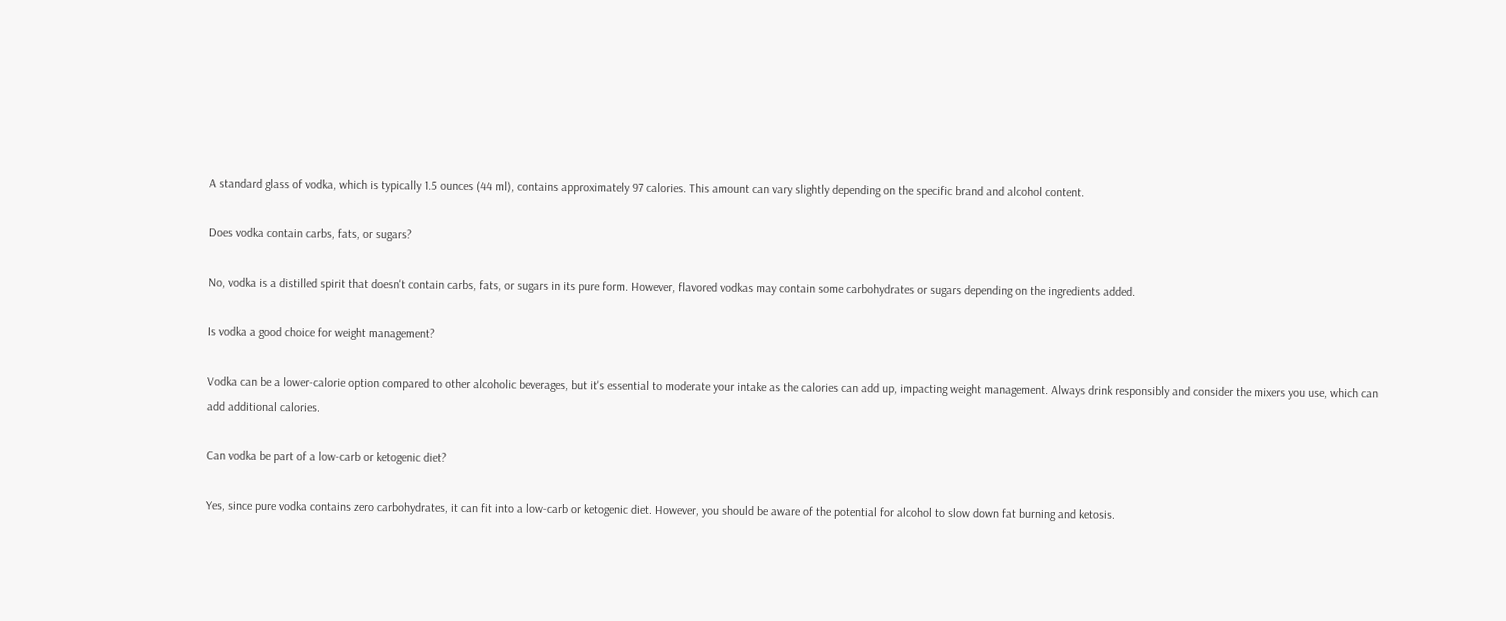A standard glass of vodka, which is typically 1.5 ounces (44 ml), contains approximately 97 calories. This amount can vary slightly depending on the specific brand and alcohol content.

Does vodka contain carbs, fats, or sugars?

No, vodka is a distilled spirit that doesn't contain carbs, fats, or sugars in its pure form. However, flavored vodkas may contain some carbohydrates or sugars depending on the ingredients added.

Is vodka a good choice for weight management?

Vodka can be a lower-calorie option compared to other alcoholic beverages, but it's essential to moderate your intake as the calories can add up, impacting weight management. Always drink responsibly and consider the mixers you use, which can add additional calories.

Can vodka be part of a low-carb or ketogenic diet?

Yes, since pure vodka contains zero carbohydrates, it can fit into a low-carb or ketogenic diet. However, you should be aware of the potential for alcohol to slow down fat burning and ketosis.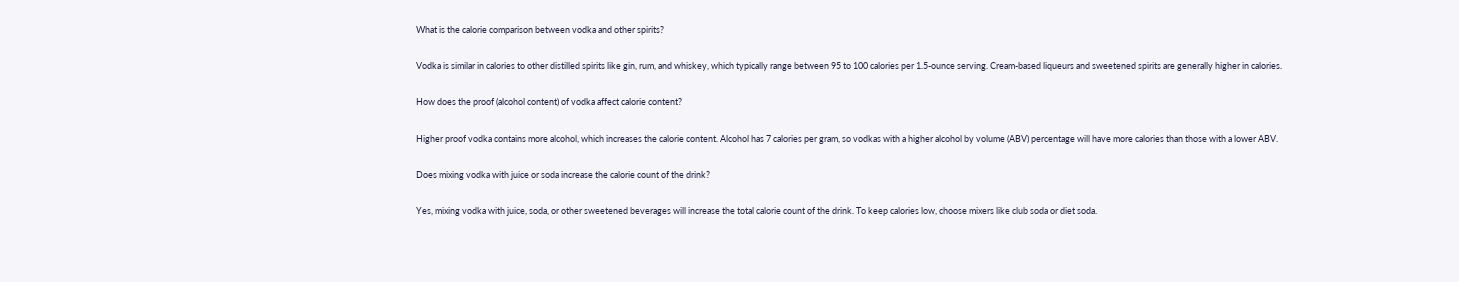What is the calorie comparison between vodka and other spirits?

Vodka is similar in calories to other distilled spirits like gin, rum, and whiskey, which typically range between 95 to 100 calories per 1.5-ounce serving. Cream-based liqueurs and sweetened spirits are generally higher in calories.

How does the proof (alcohol content) of vodka affect calorie content?

Higher proof vodka contains more alcohol, which increases the calorie content. Alcohol has 7 calories per gram, so vodkas with a higher alcohol by volume (ABV) percentage will have more calories than those with a lower ABV.

Does mixing vodka with juice or soda increase the calorie count of the drink?

Yes, mixing vodka with juice, soda, or other sweetened beverages will increase the total calorie count of the drink. To keep calories low, choose mixers like club soda or diet soda.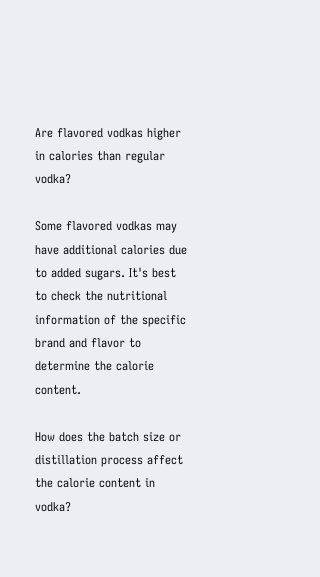Are flavored vodkas higher in calories than regular vodka?

Some flavored vodkas may have additional calories due to added sugars. It's best to check the nutritional information of the specific brand and flavor to determine the calorie content.

How does the batch size or distillation process affect the calorie content in vodka?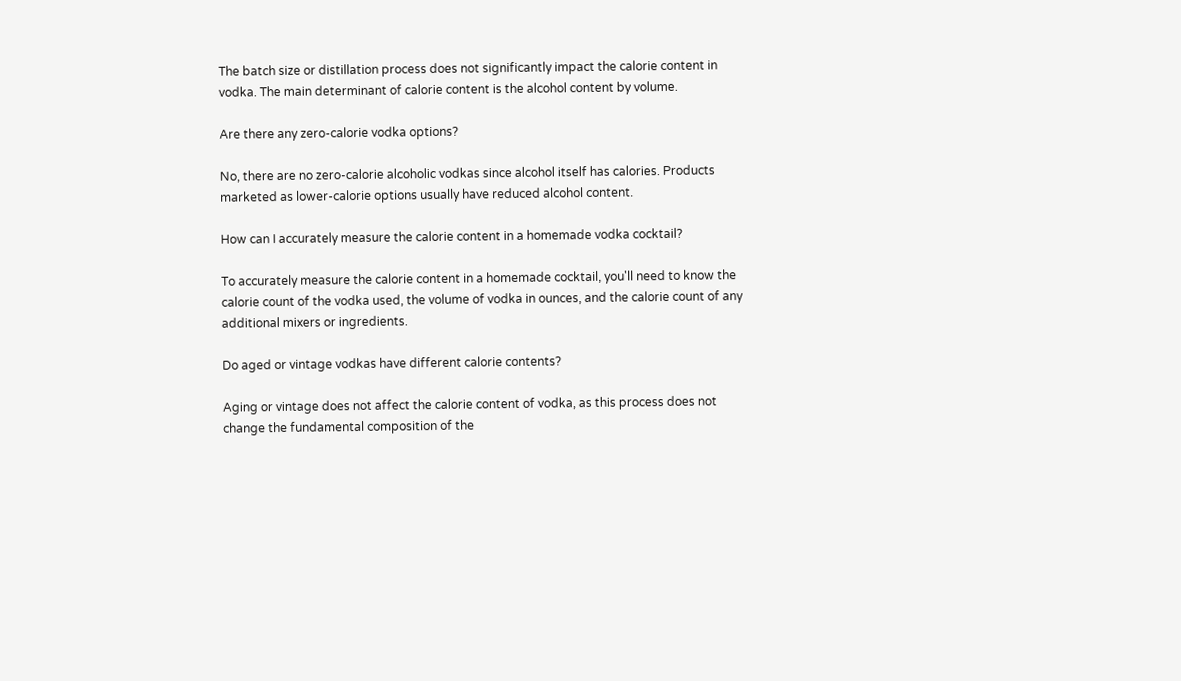The batch size or distillation process does not significantly impact the calorie content in vodka. The main determinant of calorie content is the alcohol content by volume.

Are there any zero-calorie vodka options?

No, there are no zero-calorie alcoholic vodkas since alcohol itself has calories. Products marketed as lower-calorie options usually have reduced alcohol content.

How can I accurately measure the calorie content in a homemade vodka cocktail?

To accurately measure the calorie content in a homemade cocktail, you'll need to know the calorie count of the vodka used, the volume of vodka in ounces, and the calorie count of any additional mixers or ingredients.

Do aged or vintage vodkas have different calorie contents?

Aging or vintage does not affect the calorie content of vodka, as this process does not change the fundamental composition of the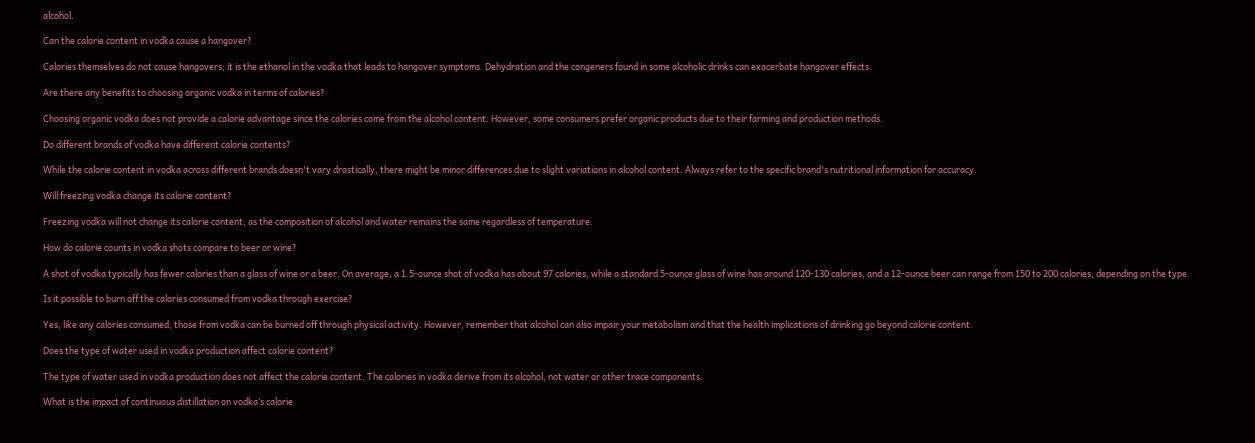alcohol.

Can the calorie content in vodka cause a hangover?

Calories themselves do not cause hangovers; it is the ethanol in the vodka that leads to hangover symptoms. Dehydration and the congeners found in some alcoholic drinks can exacerbate hangover effects.

Are there any benefits to choosing organic vodka in terms of calories?

Choosing organic vodka does not provide a calorie advantage since the calories come from the alcohol content. However, some consumers prefer organic products due to their farming and production methods.

Do different brands of vodka have different calorie contents?

While the calorie content in vodka across different brands doesn't vary drastically, there might be minor differences due to slight variations in alcohol content. Always refer to the specific brand's nutritional information for accuracy.

Will freezing vodka change its calorie content?

Freezing vodka will not change its calorie content, as the composition of alcohol and water remains the same regardless of temperature.

How do calorie counts in vodka shots compare to beer or wine?

A shot of vodka typically has fewer calories than a glass of wine or a beer. On average, a 1.5-ounce shot of vodka has about 97 calories, while a standard 5-ounce glass of wine has around 120-130 calories, and a 12-ounce beer can range from 150 to 200 calories, depending on the type.

Is it possible to burn off the calories consumed from vodka through exercise?

Yes, like any calories consumed, those from vodka can be burned off through physical activity. However, remember that alcohol can also impair your metabolism and that the health implications of drinking go beyond calorie content.

Does the type of water used in vodka production affect calorie content?

The type of water used in vodka production does not affect the calorie content. The calories in vodka derive from its alcohol, not water or other trace components.

What is the impact of continuous distillation on vodka’s calorie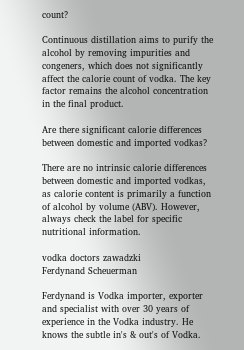count?

Continuous distillation aims to purify the alcohol by removing impurities and congeners, which does not significantly affect the calorie count of vodka. The key factor remains the alcohol concentration in the final product.

Are there significant calorie differences between domestic and imported vodkas?

There are no intrinsic calorie differences between domestic and imported vodkas, as calorie content is primarily a function of alcohol by volume (ABV). However, always check the label for specific nutritional information.

vodka doctors zawadzki
Ferdynand Scheuerman

Ferdynand is Vodka importer, exporter and specialist with over 30 years of experience in the Vodka industry. He knows the subtle in's & out's of Vodka.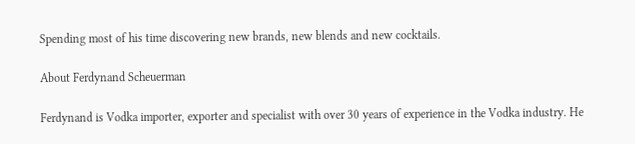Spending most of his time discovering new brands, new blends and new cocktails.

About Ferdynand Scheuerman

Ferdynand is Vodka importer, exporter and specialist with over 30 years of experience in the Vodka industry. He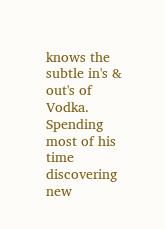knows the subtle in's & out's of Vodka. Spending most of his time discovering new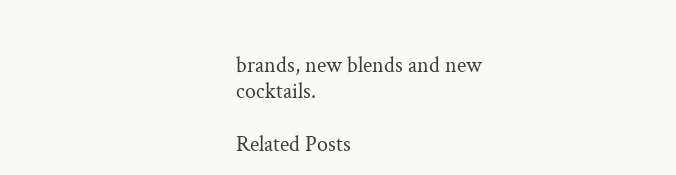brands, new blends and new cocktails.

Related Posts